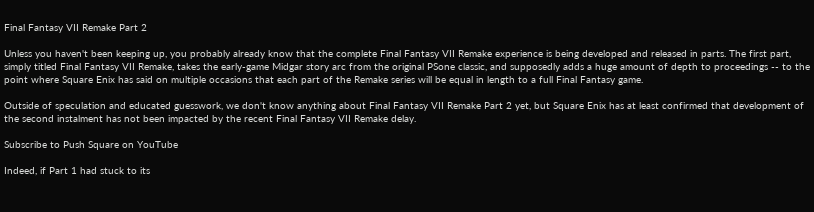Final Fantasy VII Remake Part 2

Unless you haven't been keeping up, you probably already know that the complete Final Fantasy VII Remake experience is being developed and released in parts. The first part, simply titled Final Fantasy VII Remake, takes the early-game Midgar story arc from the original PSone classic, and supposedly adds a huge amount of depth to proceedings -- to the point where Square Enix has said on multiple occasions that each part of the Remake series will be equal in length to a full Final Fantasy game.

Outside of speculation and educated guesswork, we don't know anything about Final Fantasy VII Remake Part 2 yet, but Square Enix has at least confirmed that development of the second instalment has not been impacted by the recent Final Fantasy VII Remake delay.

Subscribe to Push Square on YouTube

Indeed, if Part 1 had stuck to its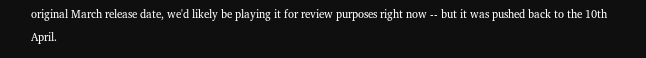original March release date, we'd likely be playing it for review purposes right now -- but it was pushed back to the 10th April.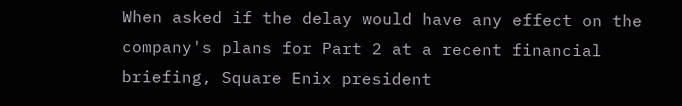When asked if the delay would have any effect on the company's plans for Part 2 at a recent financial briefing, Square Enix president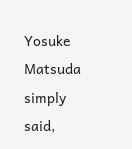Yosuke Matsuda simply said,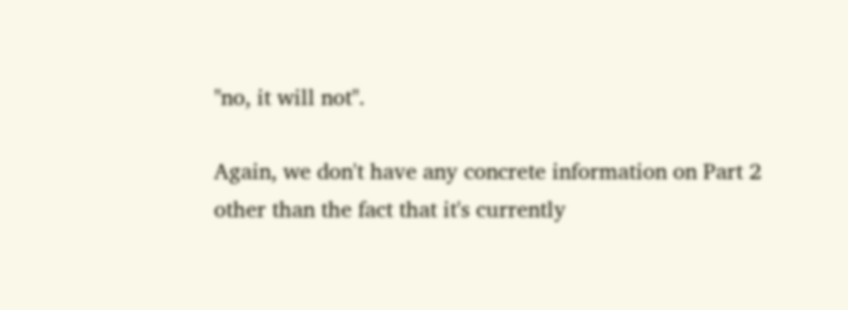"no, it will not".

Again, we don't have any concrete information on Part 2 other than the fact that it's currently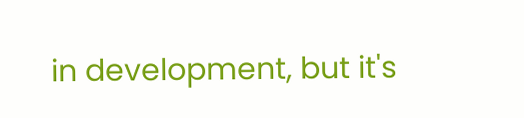in development, but it's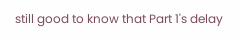still good to know that Part 1's delay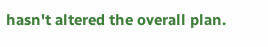hasn't altered the overall plan.